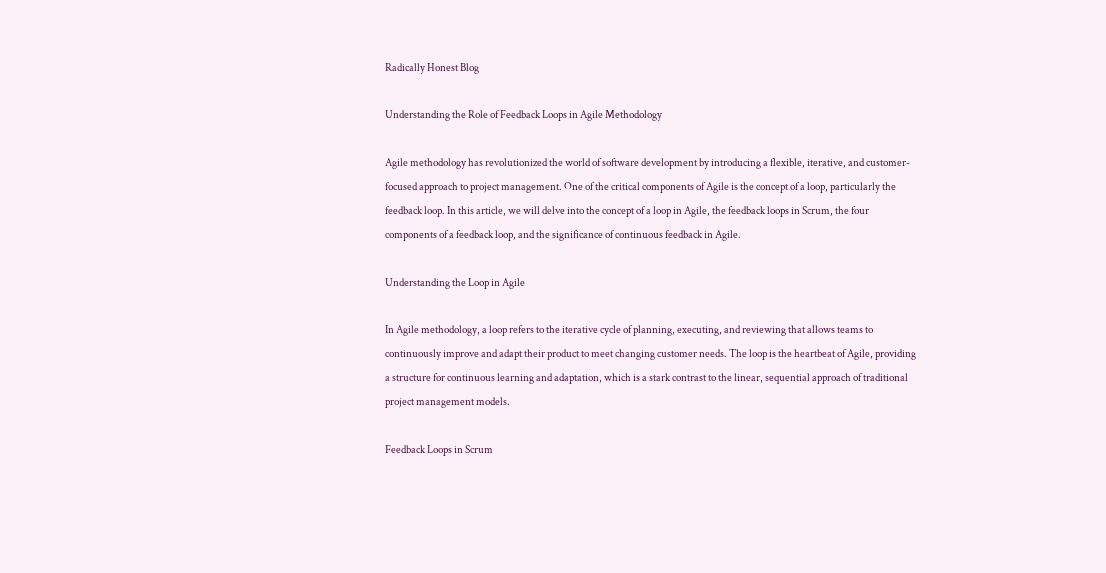Radically Honest Blog

Understanding the Role of Feedback Loops in Agile Methodology

Agile methodology has revolutionized the world of software development by introducing a flexible, iterative, and customer-focused approach to project management. One of the critical components of Agile is the concept of a loop, particularly the feedback loop. In this article, we will delve into the concept of a loop in Agile, the feedback loops in Scrum, the four components of a feedback loop, and the significance of continuous feedback in Agile.

Understanding the Loop in Agile

In Agile methodology, a loop refers to the iterative cycle of planning, executing, and reviewing that allows teams to continuously improve and adapt their product to meet changing customer needs. The loop is the heartbeat of Agile, providing a structure for continuous learning and adaptation, which is a stark contrast to the linear, sequential approach of traditional project management models.

Feedback Loops in Scrum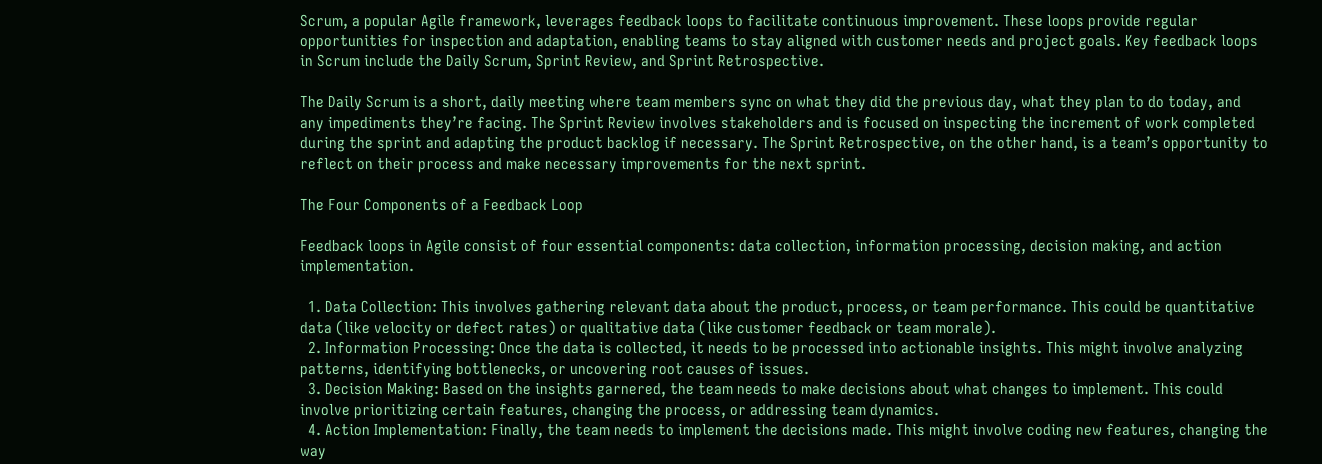Scrum, a popular Agile framework, leverages feedback loops to facilitate continuous improvement. These loops provide regular opportunities for inspection and adaptation, enabling teams to stay aligned with customer needs and project goals. Key feedback loops in Scrum include the Daily Scrum, Sprint Review, and Sprint Retrospective.

The Daily Scrum is a short, daily meeting where team members sync on what they did the previous day, what they plan to do today, and any impediments they’re facing. The Sprint Review involves stakeholders and is focused on inspecting the increment of work completed during the sprint and adapting the product backlog if necessary. The Sprint Retrospective, on the other hand, is a team’s opportunity to reflect on their process and make necessary improvements for the next sprint.

The Four Components of a Feedback Loop

Feedback loops in Agile consist of four essential components: data collection, information processing, decision making, and action implementation.

  1. Data Collection: This involves gathering relevant data about the product, process, or team performance. This could be quantitative data (like velocity or defect rates) or qualitative data (like customer feedback or team morale).
  2. Information Processing: Once the data is collected, it needs to be processed into actionable insights. This might involve analyzing patterns, identifying bottlenecks, or uncovering root causes of issues.
  3. Decision Making: Based on the insights garnered, the team needs to make decisions about what changes to implement. This could involve prioritizing certain features, changing the process, or addressing team dynamics.
  4. Action Implementation: Finally, the team needs to implement the decisions made. This might involve coding new features, changing the way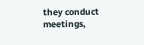they conduct meetings,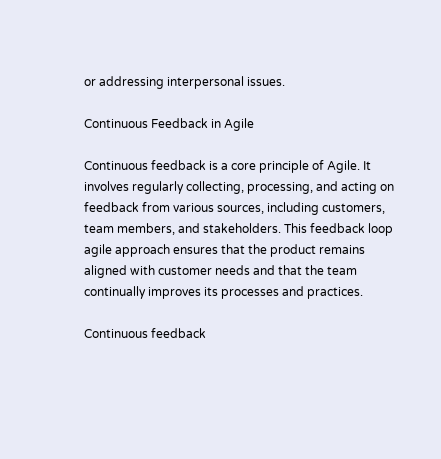or addressing interpersonal issues.

Continuous Feedback in Agile

Continuous feedback is a core principle of Agile. It involves regularly collecting, processing, and acting on feedback from various sources, including customers, team members, and stakeholders. This feedback loop agile approach ensures that the product remains aligned with customer needs and that the team continually improves its processes and practices.

Continuous feedback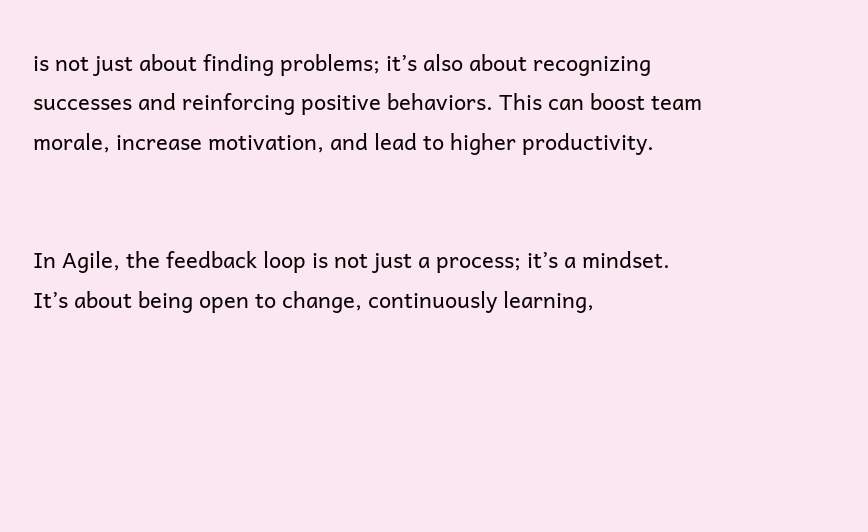is not just about finding problems; it’s also about recognizing successes and reinforcing positive behaviors. This can boost team morale, increase motivation, and lead to higher productivity.


In Agile, the feedback loop is not just a process; it’s a mindset. It’s about being open to change, continuously learning,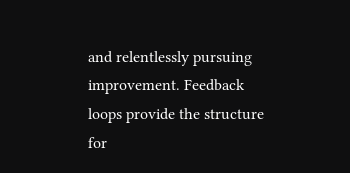and relentlessly pursuing improvement. Feedback loops provide the structure for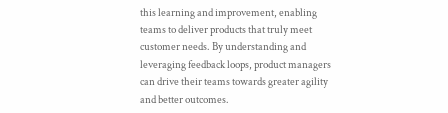this learning and improvement, enabling teams to deliver products that truly meet customer needs. By understanding and leveraging feedback loops, product managers can drive their teams towards greater agility and better outcomes.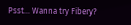Psst... Wanna try Fibery?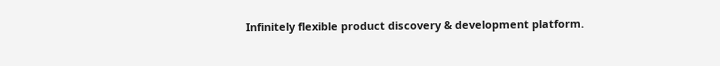Infinitely flexible product discovery & development platform.